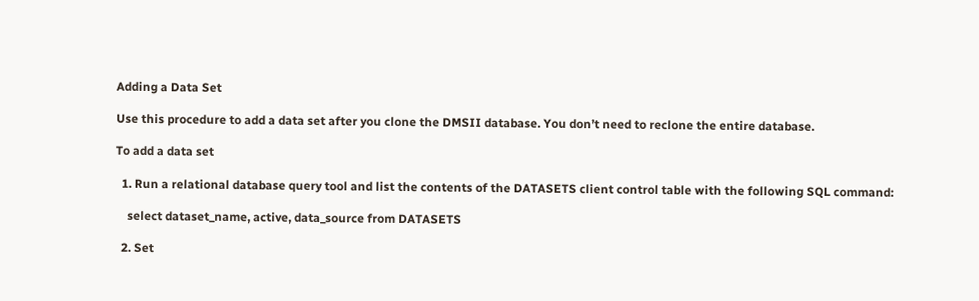Adding a Data Set

Use this procedure to add a data set after you clone the DMSII database. You don’t need to reclone the entire database.

To add a data set

  1. Run a relational database query tool and list the contents of the DATASETS client control table with the following SQL command:

    select dataset_name, active, data_source from DATASETS

  2. Set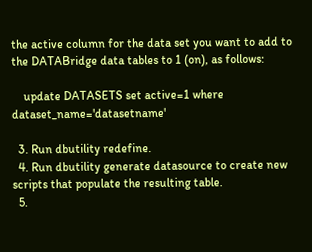the active column for the data set you want to add to the DATABridge data tables to 1 (on), as follows:

    update DATASETS set active=1 where dataset_name='datasetname'

  3. Run dbutility redefine.
  4. Run dbutility generate datasource to create new scripts that populate the resulting table.
  5.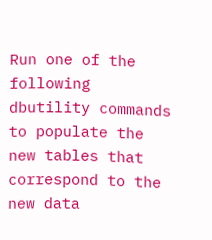Run one of the following dbutility commands to populate the new tables that correspond to the new data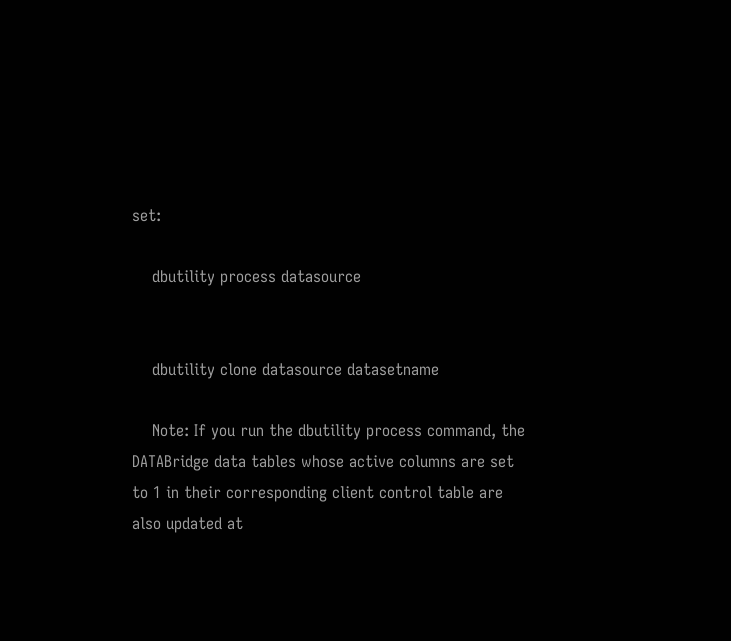set:

    dbutility process datasource


    dbutility clone datasource datasetname

    Note: If you run the dbutility process command, the DATABridge data tables whose active columns are set to 1 in their corresponding client control table are also updated at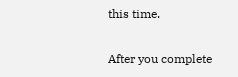this time.

After you complete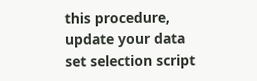this procedure, update your data set selection script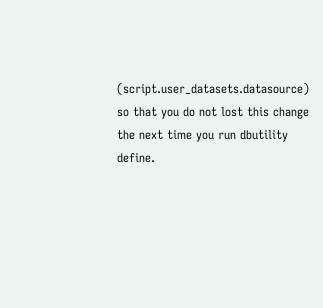(script.user_datasets.datasource) so that you do not lost this change the next time you run dbutility define.